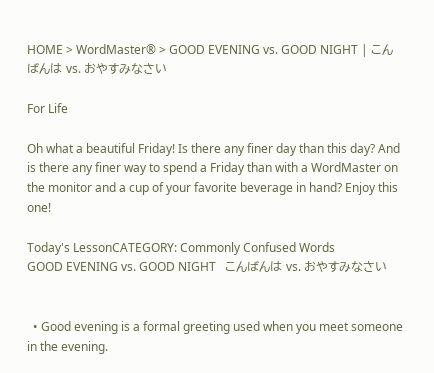HOME > WordMaster® > GOOD EVENING vs. GOOD NIGHT | こんばんは vs. おやすみなさい

For Life

Oh what a beautiful Friday! Is there any finer day than this day? And is there any finer way to spend a Friday than with a WordMaster on the monitor and a cup of your favorite beverage in hand? Enjoy this one!

Today's LessonCATEGORY: Commonly Confused Words
GOOD EVENING vs. GOOD NIGHT   こんばんは vs. おやすみなさい


  • Good evening is a formal greeting used when you meet someone in the evening.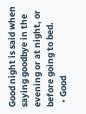Good night is said when saying goodbye in the evening or at night, or before going to bed.
  • Good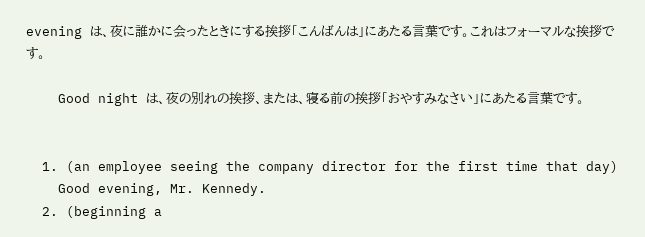evening は、夜に誰かに会ったときにする挨拶「こんばんは」にあたる言葉です。これはフォーマルな挨拶です。

    Good night は、夜の別れの挨拶、または、寝る前の挨拶「おやすみなさい」にあたる言葉です。


  1. (an employee seeing the company director for the first time that day)
    Good evening, Mr. Kennedy.
  2. (beginning a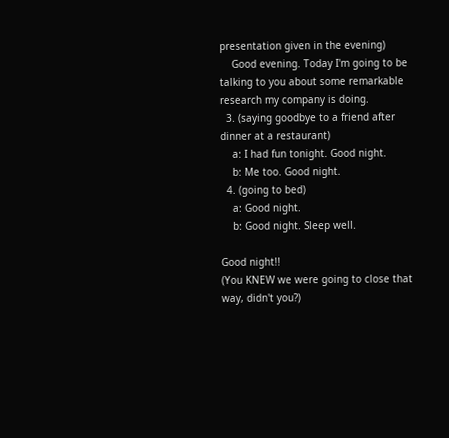presentation given in the evening)
    Good evening. Today I'm going to be talking to you about some remarkable research my company is doing.
  3. (saying goodbye to a friend after dinner at a restaurant)
    a: I had fun tonight. Good night.
    b: Me too. Good night.
  4. (going to bed)
    a: Good night.
    b: Good night. Sleep well.

Good night!!
(You KNEW we were going to close that way, didn't you?)